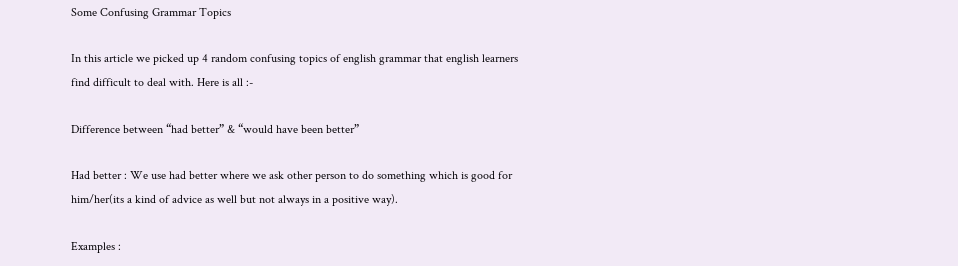Some Confusing Grammar Topics

In this article we picked up 4 random confusing topics of english grammar that english learners find difficult to deal with. Here is all :-

Difference between “had better” & “would have been better”

Had better : We use had better where we ask other person to do something which is good for him/her(its a kind of advice as well but not always in a positive way).

Examples :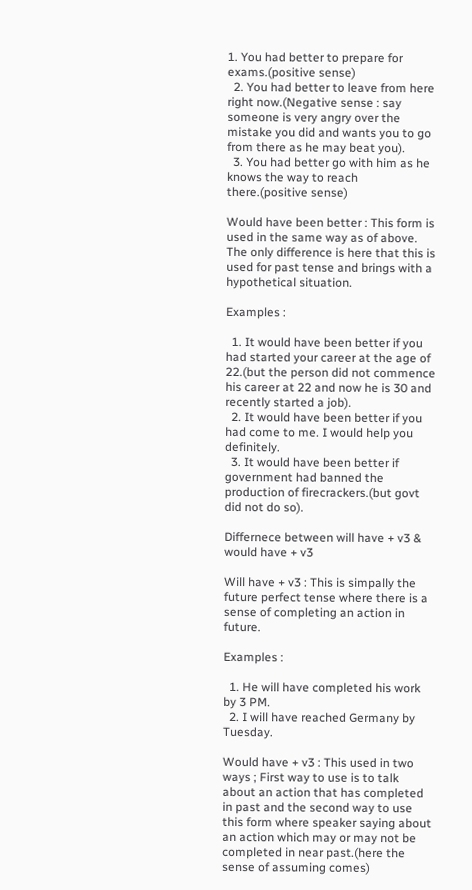1. You had better to prepare for exams.(positive sense)
  2. You had better to leave from here right now.(Negative sense : say someone is very angry over the mistake you did and wants you to go from there as he may beat you).
  3. You had better go with him as he knows the way to reach there.(positive sense)

Would have been better : This form is used in the same way as of above. The only difference is here that this is used for past tense and brings with a hypothetical situation.

Examples :

  1. It would have been better if you had started your career at the age of 22.(but the person did not commence his career at 22 and now he is 30 and recently started a job).
  2. It would have been better if you had come to me. I would help you definitely.
  3. It would have been better if government had banned the production of firecrackers.(but govt did not do so).

Differnece between will have + v3 & would have + v3

Will have + v3 : This is simpally the future perfect tense where there is a sense of completing an action in future.

Examples :

  1. He will have completed his work by 3 PM.
  2. I will have reached Germany by Tuesday.

Would have + v3 : This used in two ways ; First way to use is to talk about an action that has completed in past and the second way to use this form where speaker saying about an action which may or may not be completed in near past.(here the sense of assuming comes)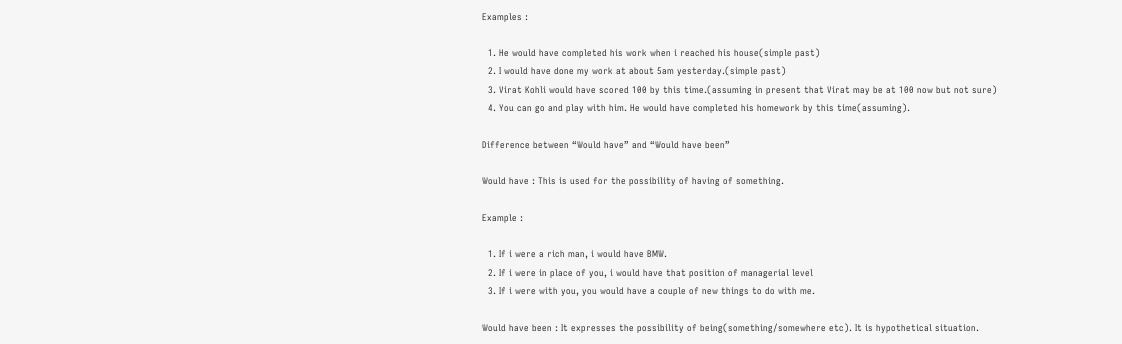Examples :

  1. He would have completed his work when i reached his house(simple past)
  2. I would have done my work at about 5am yesterday.(simple past)
  3. Virat Kohli would have scored 100 by this time.(assuming in present that Virat may be at 100 now but not sure)
  4. You can go and play with him. He would have completed his homework by this time(assuming).

Difference between “Would have” and “Would have been”

Would have : This is used for the possibility of having of something.

Example :

  1. If i were a rich man, i would have BMW.
  2. If i were in place of you, i would have that position of managerial level
  3. If i were with you, you would have a couple of new things to do with me.

Would have been : It expresses the possibility of being(something/somewhere etc). It is hypothetical situation.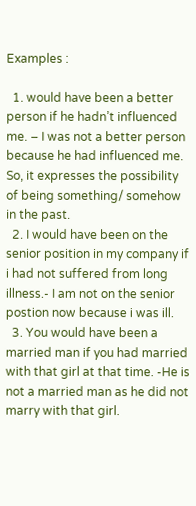Examples :

  1. would have been a better person if he hadn’t influenced me. – I was not a better person because he had influenced me. So, it expresses the possibility of being something/ somehow in the past.
  2. I would have been on the senior position in my company if i had not suffered from long illness.- I am not on the senior postion now because i was ill.
  3. You would have been a married man if you had married with that girl at that time. -He is not a married man as he did not marry with that girl.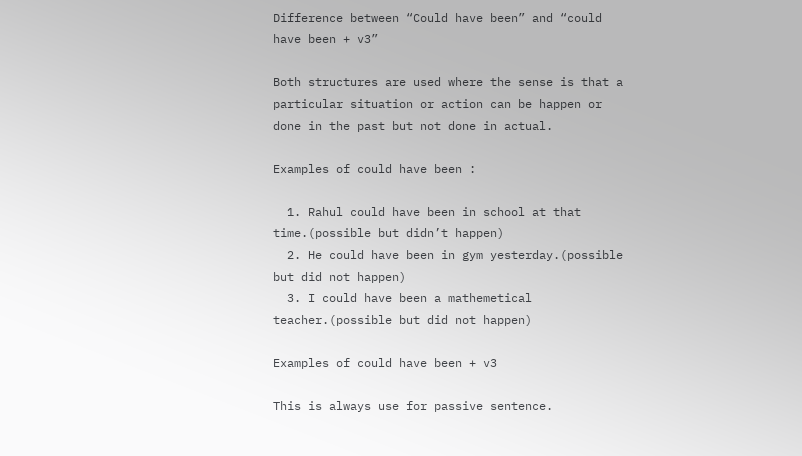Difference between “Could have been” and “could have been + v3”

Both structures are used where the sense is that a particular situation or action can be happen or done in the past but not done in actual.

Examples of could have been :

  1. Rahul could have been in school at that time.(possible but didn’t happen)
  2. He could have been in gym yesterday.(possible but did not happen)
  3. I could have been a mathemetical teacher.(possible but did not happen)

Examples of could have been + v3

This is always use for passive sentence.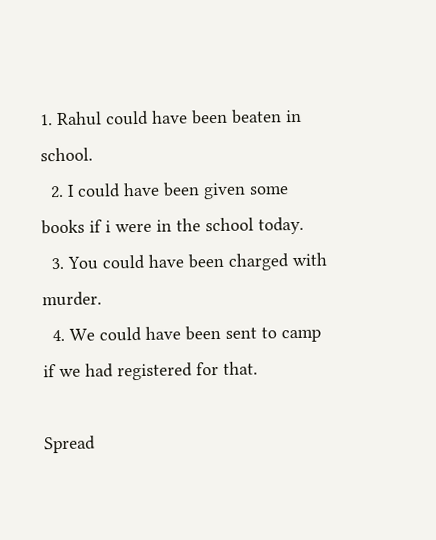1. Rahul could have been beaten in school.
  2. I could have been given some books if i were in the school today.
  3. You could have been charged with murder.
  4. We could have been sent to camp if we had registered for that.

Spread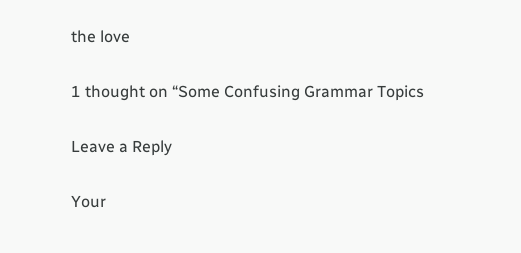the love

1 thought on “Some Confusing Grammar Topics

Leave a Reply

Your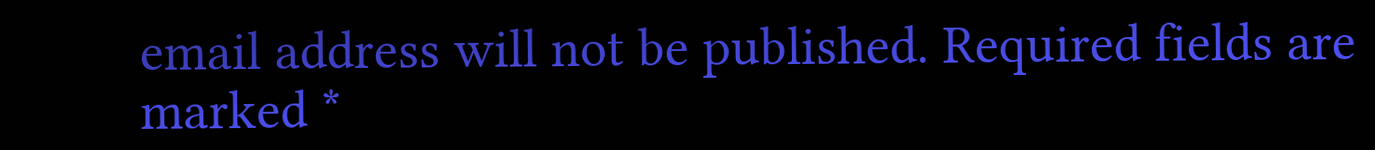email address will not be published. Required fields are marked *